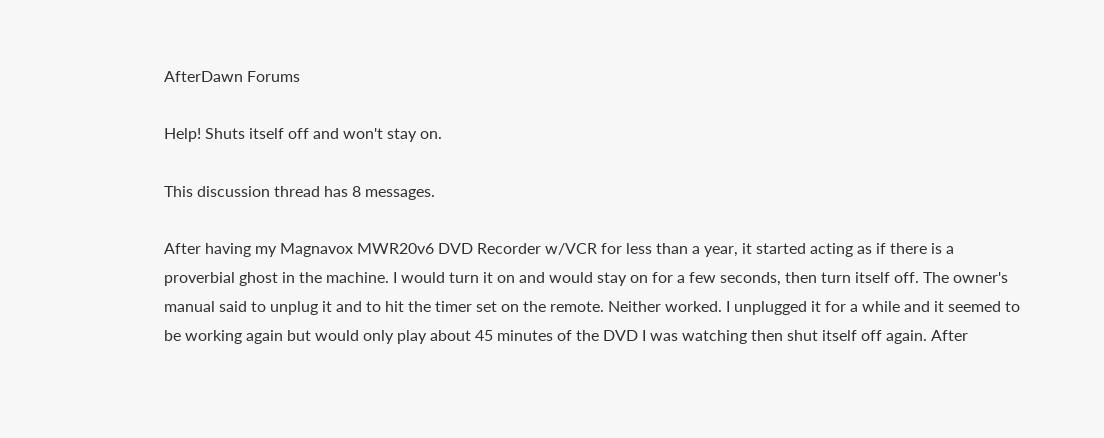AfterDawn Forums

Help! Shuts itself off and won't stay on.

This discussion thread has 8 messages.

After having my Magnavox MWR20v6 DVD Recorder w/VCR for less than a year, it started acting as if there is a proverbial ghost in the machine. I would turn it on and would stay on for a few seconds, then turn itself off. The owner's manual said to unplug it and to hit the timer set on the remote. Neither worked. I unplugged it for a while and it seemed to be working again but would only play about 45 minutes of the DVD I was watching then shut itself off again. After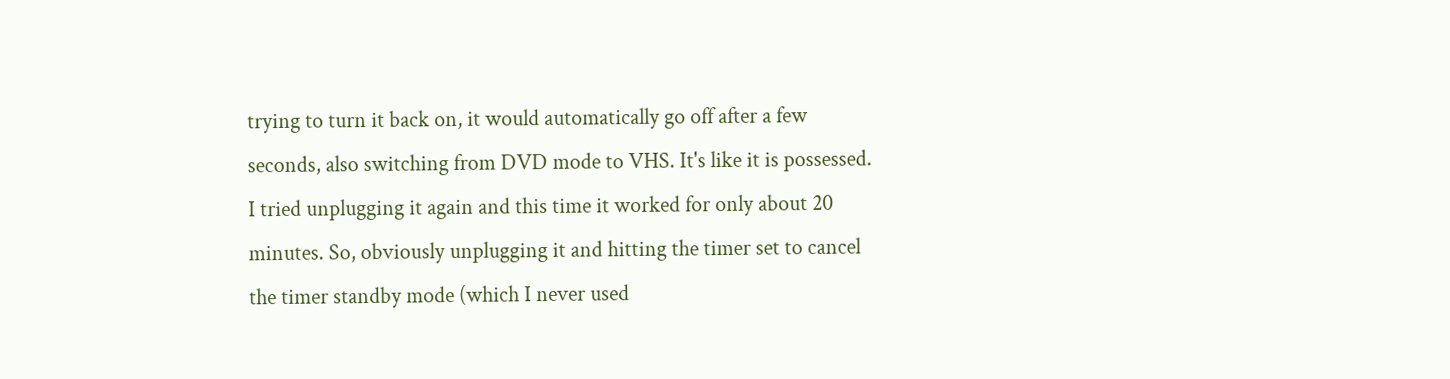trying to turn it back on, it would automatically go off after a few seconds, also switching from DVD mode to VHS. It's like it is possessed. I tried unplugging it again and this time it worked for only about 20 minutes. So, obviously unplugging it and hitting the timer set to cancel the timer standby mode (which I never used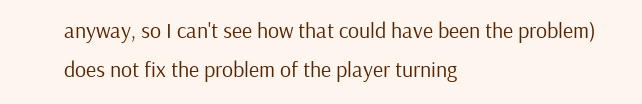anyway, so I can't see how that could have been the problem) does not fix the problem of the player turning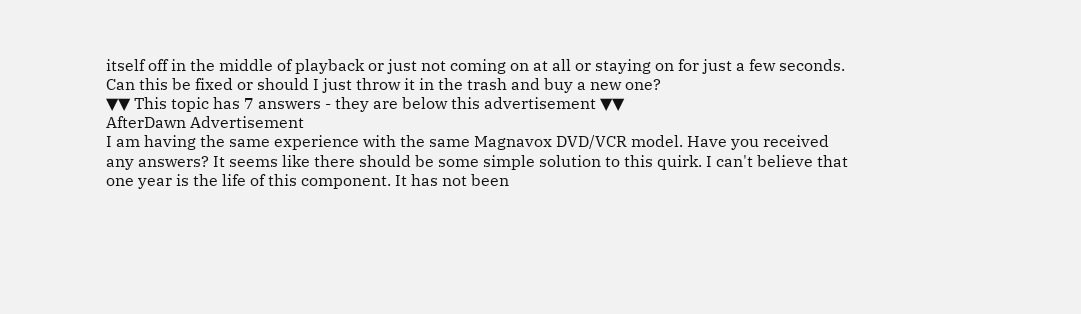itself off in the middle of playback or just not coming on at all or staying on for just a few seconds. Can this be fixed or should I just throw it in the trash and buy a new one?
▼▼ This topic has 7 answers - they are below this advertisement ▼▼
AfterDawn Advertisement
I am having the same experience with the same Magnavox DVD/VCR model. Have you received any answers? It seems like there should be some simple solution to this quirk. I can't believe that one year is the life of this component. It has not been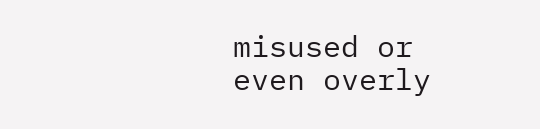misused or even overly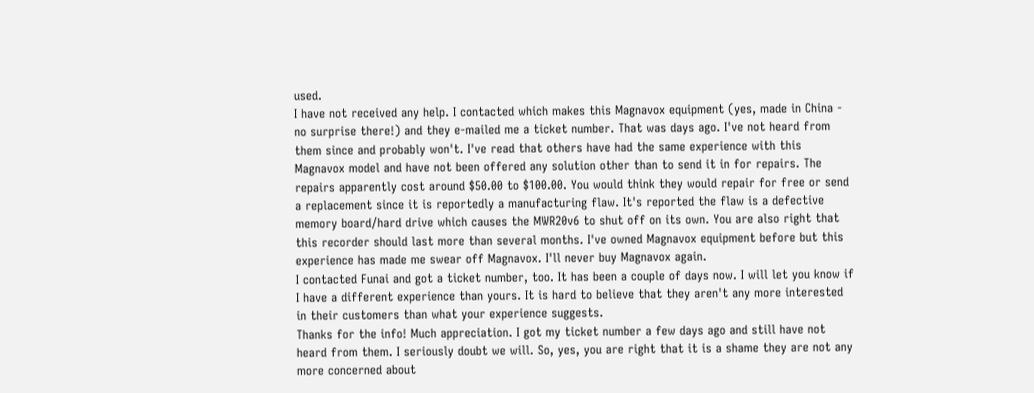used.
I have not received any help. I contacted which makes this Magnavox equipment (yes, made in China - no surprise there!) and they e-mailed me a ticket number. That was days ago. I've not heard from them since and probably won't. I've read that others have had the same experience with this Magnavox model and have not been offered any solution other than to send it in for repairs. The repairs apparently cost around $50.00 to $100.00. You would think they would repair for free or send a replacement since it is reportedly a manufacturing flaw. It's reported the flaw is a defective memory board/hard drive which causes the MWR20v6 to shut off on its own. You are also right that this recorder should last more than several months. I've owned Magnavox equipment before but this experience has made me swear off Magnavox. I'll never buy Magnavox again.
I contacted Funai and got a ticket number, too. It has been a couple of days now. I will let you know if I have a different experience than yours. It is hard to believe that they aren't any more interested in their customers than what your experience suggests.
Thanks for the info! Much appreciation. I got my ticket number a few days ago and still have not heard from them. I seriously doubt we will. So, yes, you are right that it is a shame they are not any more concerned about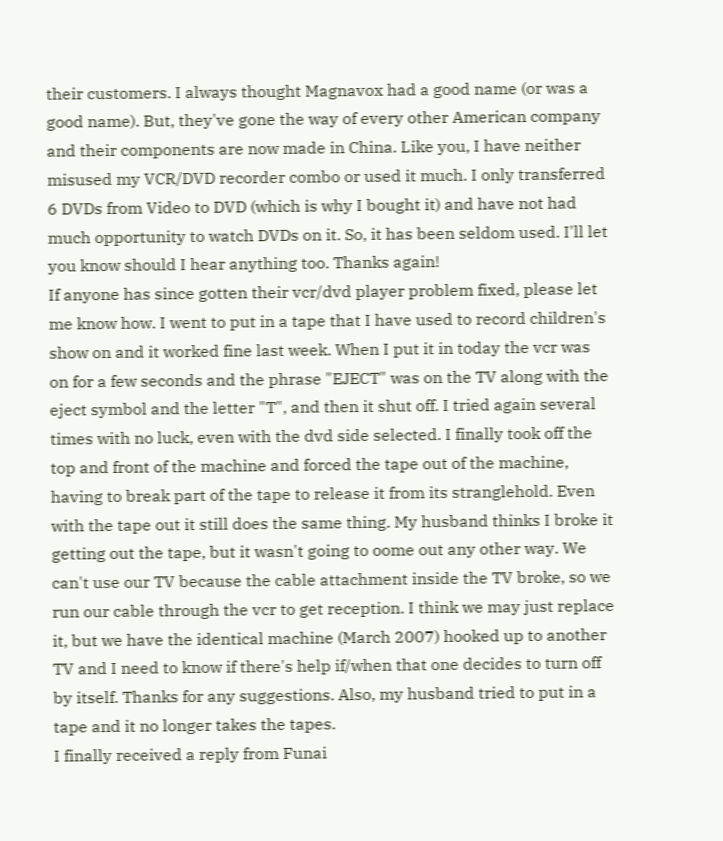their customers. I always thought Magnavox had a good name (or was a good name). But, they've gone the way of every other American company and their components are now made in China. Like you, I have neither misused my VCR/DVD recorder combo or used it much. I only transferred 6 DVDs from Video to DVD (which is why I bought it) and have not had much opportunity to watch DVDs on it. So, it has been seldom used. I'll let you know should I hear anything too. Thanks again!
If anyone has since gotten their vcr/dvd player problem fixed, please let me know how. I went to put in a tape that I have used to record children's show on and it worked fine last week. When I put it in today the vcr was on for a few seconds and the phrase "EJECT" was on the TV along with the eject symbol and the letter "T", and then it shut off. I tried again several times with no luck, even with the dvd side selected. I finally took off the top and front of the machine and forced the tape out of the machine, having to break part of the tape to release it from its stranglehold. Even with the tape out it still does the same thing. My husband thinks I broke it getting out the tape, but it wasn't going to oome out any other way. We can't use our TV because the cable attachment inside the TV broke, so we run our cable through the vcr to get reception. I think we may just replace it, but we have the identical machine (March 2007) hooked up to another TV and I need to know if there's help if/when that one decides to turn off by itself. Thanks for any suggestions. Also, my husband tried to put in a tape and it no longer takes the tapes.
I finally received a reply from Funai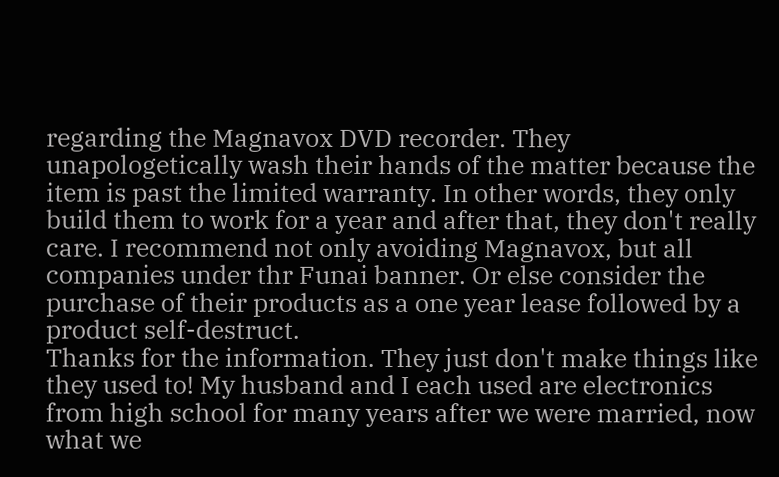regarding the Magnavox DVD recorder. They unapologetically wash their hands of the matter because the item is past the limited warranty. In other words, they only build them to work for a year and after that, they don't really care. I recommend not only avoiding Magnavox, but all companies under thr Funai banner. Or else consider the purchase of their products as a one year lease followed by a product self-destruct.
Thanks for the information. They just don't make things like they used to! My husband and I each used are electronics from high school for many years after we were married, now what we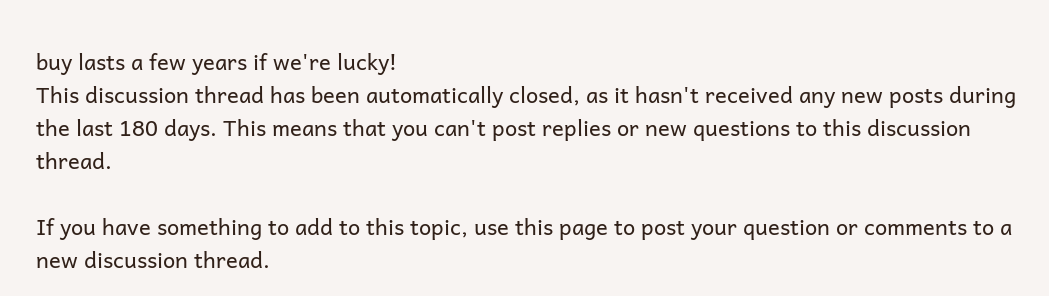buy lasts a few years if we're lucky!
This discussion thread has been automatically closed, as it hasn't received any new posts during the last 180 days. This means that you can't post replies or new questions to this discussion thread.

If you have something to add to this topic, use this page to post your question or comments to a new discussion thread.